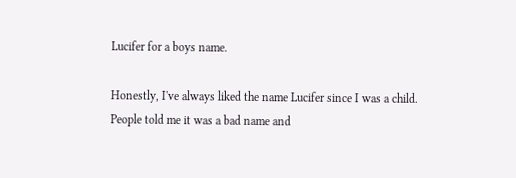Lucifer for a boys name.

Honestly, I've always liked the name Lucifer since I was a child. People told me it was a bad name and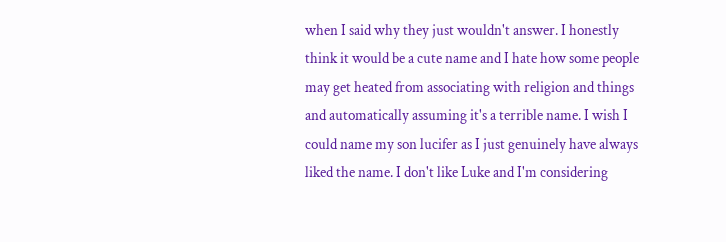when I said why they just wouldn't answer. I honestly think it would be a cute name and I hate how some people may get heated from associating with religion and things and automatically assuming it's a terrible name. I wish I could name my son lucifer as I just genuinely have always liked the name. I don't like Luke and I'm considering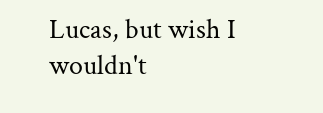Lucas, but wish I wouldn't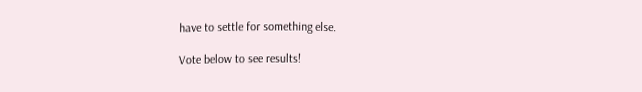have to settle for something else.

Vote below to see results!